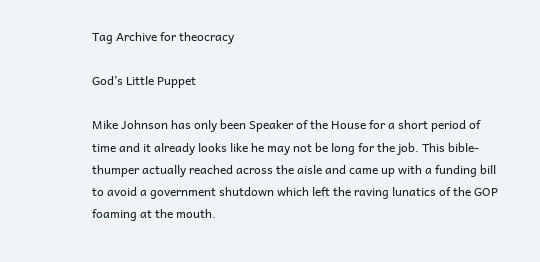Tag Archive for theocracy

God’s Little Puppet

Mike Johnson has only been Speaker of the House for a short period of time and it already looks like he may not be long for the job. This bible-thumper actually reached across the aisle and came up with a funding bill to avoid a government shutdown which left the raving lunatics of the GOP foaming at the mouth.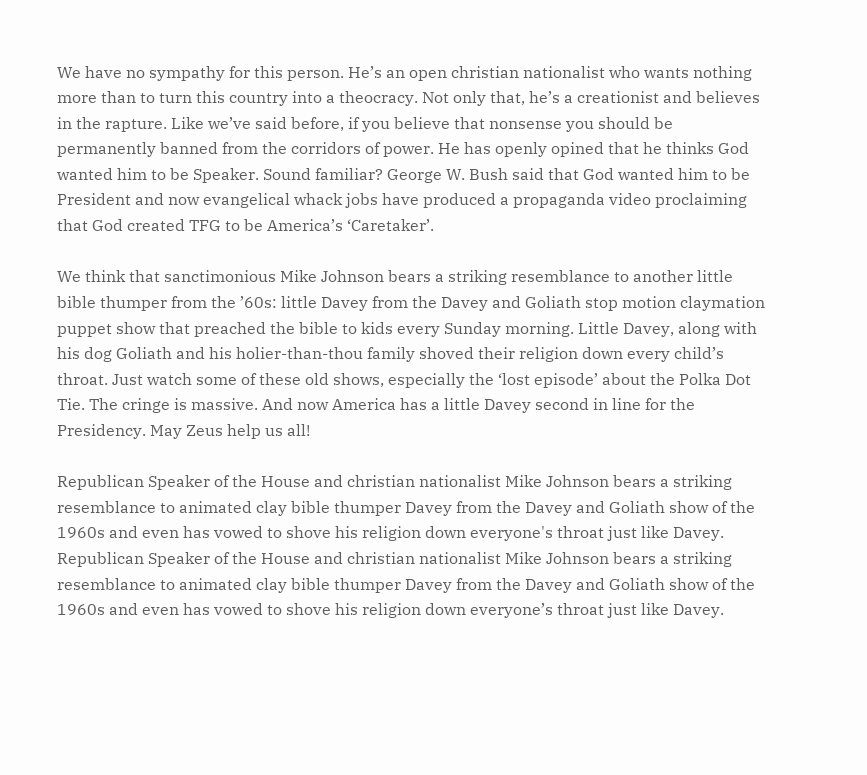We have no sympathy for this person. He’s an open christian nationalist who wants nothing more than to turn this country into a theocracy. Not only that, he’s a creationist and believes in the rapture. Like we’ve said before, if you believe that nonsense you should be permanently banned from the corridors of power. He has openly opined that he thinks God wanted him to be Speaker. Sound familiar? George W. Bush said that God wanted him to be President and now evangelical whack jobs have produced a propaganda video proclaiming that God created TFG to be America’s ‘Caretaker’.

We think that sanctimonious Mike Johnson bears a striking resemblance to another little bible thumper from the ’60s: little Davey from the Davey and Goliath stop motion claymation puppet show that preached the bible to kids every Sunday morning. Little Davey, along with his dog Goliath and his holier-than-thou family shoved their religion down every child’s throat. Just watch some of these old shows, especially the ‘lost episode’ about the Polka Dot Tie. The cringe is massive. And now America has a little Davey second in line for the Presidency. May Zeus help us all!

Republican Speaker of the House and christian nationalist Mike Johnson bears a striking resemblance to animated clay bible thumper Davey from the Davey and Goliath show of the 1960s and even has vowed to shove his religion down everyone's throat just like Davey.
Republican Speaker of the House and christian nationalist Mike Johnson bears a striking resemblance to animated clay bible thumper Davey from the Davey and Goliath show of the 1960s and even has vowed to shove his religion down everyone’s throat just like Davey.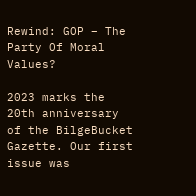Rewind: GOP – The Party Of Moral Values?

2023 marks the 20th anniversary of the BilgeBucket Gazette. Our first issue was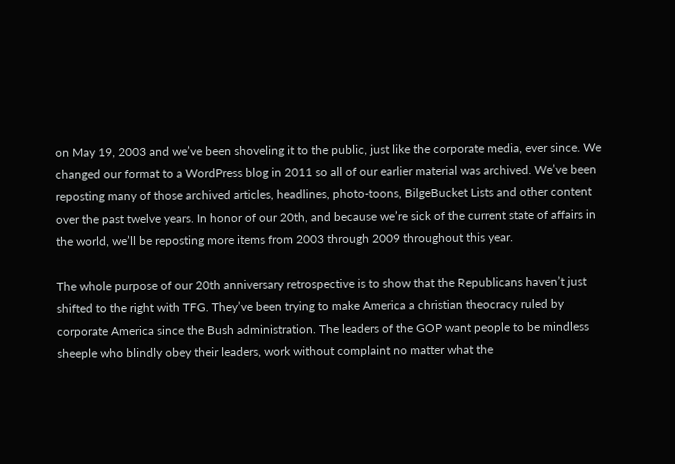on May 19, 2003 and we’ve been shoveling it to the public, just like the corporate media, ever since. We changed our format to a WordPress blog in 2011 so all of our earlier material was archived. We’ve been reposting many of those archived articles, headlines, photo-toons, BilgeBucket Lists and other content over the past twelve years. In honor of our 20th, and because we’re sick of the current state of affairs in the world, we’ll be reposting more items from 2003 through 2009 throughout this year.

The whole purpose of our 20th anniversary retrospective is to show that the Republicans haven’t just shifted to the right with TFG. They’ve been trying to make America a christian theocracy ruled by corporate America since the Bush administration. The leaders of the GOP want people to be mindless sheeple who blindly obey their leaders, work without complaint no matter what the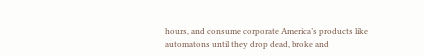hours, and consume corporate America’s products like automatons until they drop dead, broke and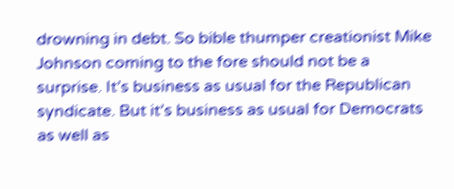drowning in debt. So bible thumper creationist Mike Johnson coming to the fore should not be a surprise. It’s business as usual for the Republican syndicate. But it’s business as usual for Democrats as well as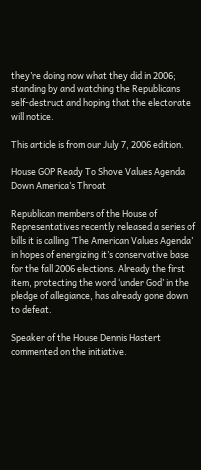they’re doing now what they did in 2006; standing by and watching the Republicans self-destruct and hoping that the electorate will notice.

This article is from our July 7, 2006 edition.

House GOP Ready To Shove Values Agenda Down America’s Throat

Republican members of the House of Representatives recently released a series of bills it is calling ‘The American Values Agenda’ in hopes of energizing it’s conservative base for the fall 2006 elections. Already the first item, protecting the word ‘under God’ in the pledge of allegiance, has already gone down to defeat.

Speaker of the House Dennis Hastert commented on the initiative.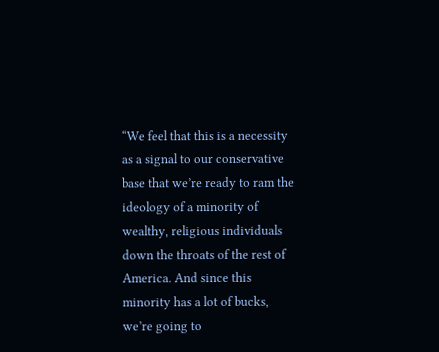“We feel that this is a necessity as a signal to our conservative base that we’re ready to ram the ideology of a minority of wealthy, religious individuals down the throats of the rest of America. And since this minority has a lot of bucks, we’re going to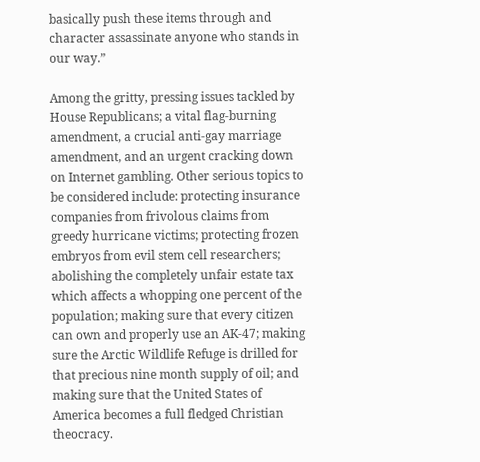basically push these items through and character assassinate anyone who stands in our way.”

Among the gritty, pressing issues tackled by House Republicans; a vital flag-burning amendment, a crucial anti-gay marriage amendment, and an urgent cracking down on Internet gambling. Other serious topics to be considered include: protecting insurance companies from frivolous claims from greedy hurricane victims; protecting frozen embryos from evil stem cell researchers; abolishing the completely unfair estate tax which affects a whopping one percent of the population; making sure that every citizen can own and properly use an AK-47; making sure the Arctic Wildlife Refuge is drilled for that precious nine month supply of oil; and making sure that the United States of America becomes a full fledged Christian theocracy.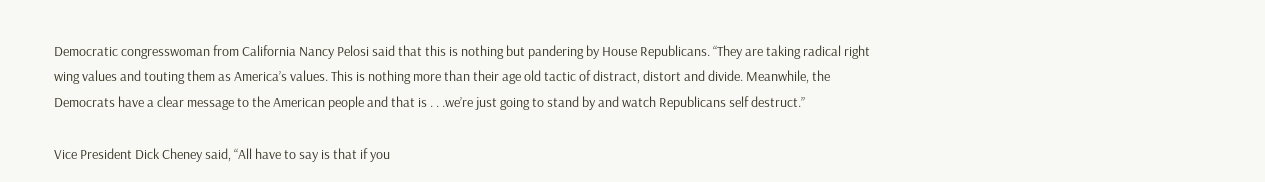Democratic congresswoman from California Nancy Pelosi said that this is nothing but pandering by House Republicans. “They are taking radical right wing values and touting them as America’s values. This is nothing more than their age old tactic of distract, distort and divide. Meanwhile, the Democrats have a clear message to the American people and that is . . .we’re just going to stand by and watch Republicans self destruct.”

Vice President Dick Cheney said, “All have to say is that if you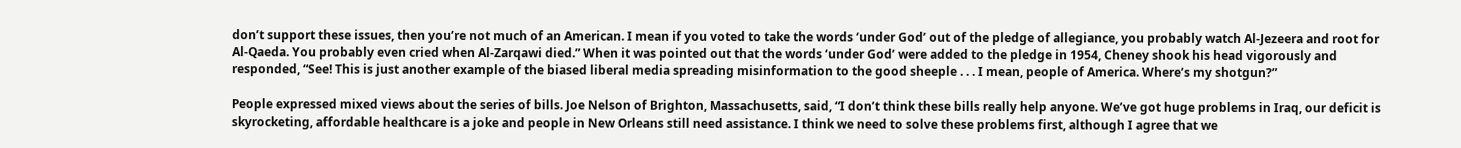don’t support these issues, then you’re not much of an American. I mean if you voted to take the words ‘under God’ out of the pledge of allegiance, you probably watch Al-Jezeera and root for Al-Qaeda. You probably even cried when Al-Zarqawi died.” When it was pointed out that the words ‘under God’ were added to the pledge in 1954, Cheney shook his head vigorously and responded, “See! This is just another example of the biased liberal media spreading misinformation to the good sheeple . . . I mean, people of America. Where’s my shotgun?”

People expressed mixed views about the series of bills. Joe Nelson of Brighton, Massachusetts, said, “I don’t think these bills really help anyone. We’ve got huge problems in Iraq, our deficit is skyrocketing, affordable healthcare is a joke and people in New Orleans still need assistance. I think we need to solve these problems first, although I agree that we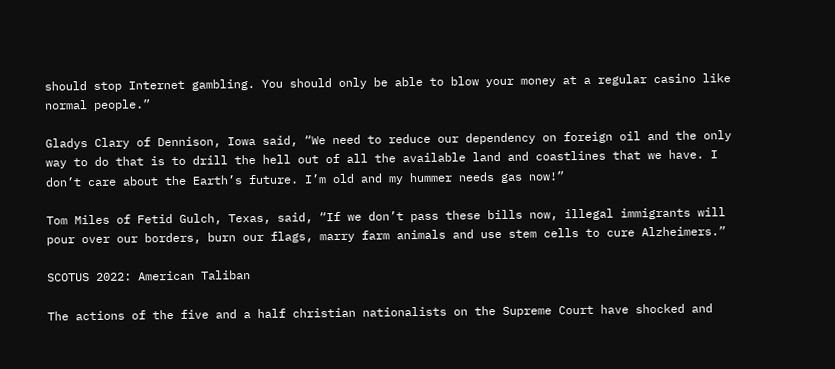should stop Internet gambling. You should only be able to blow your money at a regular casino like normal people.”

Gladys Clary of Dennison, Iowa said, “We need to reduce our dependency on foreign oil and the only way to do that is to drill the hell out of all the available land and coastlines that we have. I don’t care about the Earth’s future. I’m old and my hummer needs gas now!”

Tom Miles of Fetid Gulch, Texas, said, “If we don’t pass these bills now, illegal immigrants will pour over our borders, burn our flags, marry farm animals and use stem cells to cure Alzheimers.”

SCOTUS 2022: American Taliban

The actions of the five and a half christian nationalists on the Supreme Court have shocked and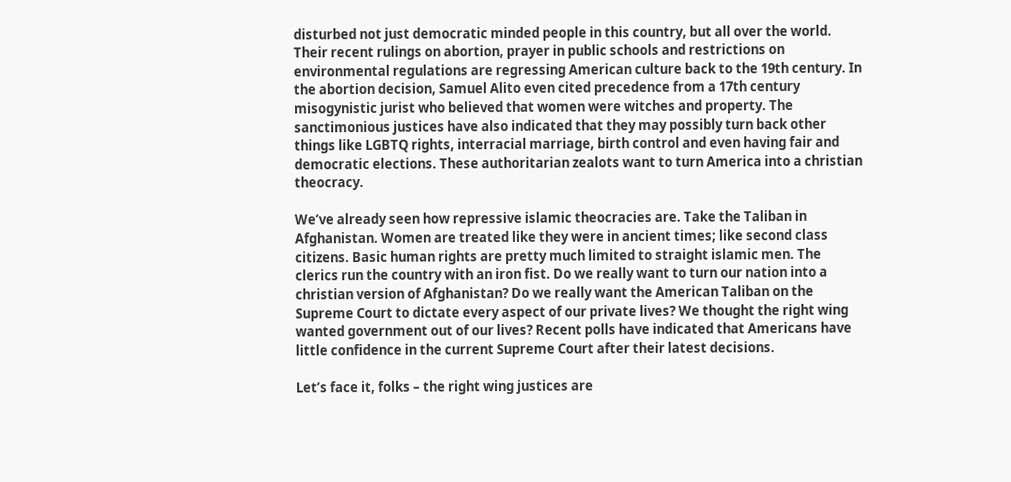disturbed not just democratic minded people in this country, but all over the world. Their recent rulings on abortion, prayer in public schools and restrictions on environmental regulations are regressing American culture back to the 19th century. In the abortion decision, Samuel Alito even cited precedence from a 17th century misogynistic jurist who believed that women were witches and property. The sanctimonious justices have also indicated that they may possibly turn back other things like LGBTQ rights, interracial marriage, birth control and even having fair and democratic elections. These authoritarian zealots want to turn America into a christian theocracy.

We’ve already seen how repressive islamic theocracies are. Take the Taliban in Afghanistan. Women are treated like they were in ancient times; like second class citizens. Basic human rights are pretty much limited to straight islamic men. The clerics run the country with an iron fist. Do we really want to turn our nation into a christian version of Afghanistan? Do we really want the American Taliban on the Supreme Court to dictate every aspect of our private lives? We thought the right wing wanted government out of our lives? Recent polls have indicated that Americans have little confidence in the current Supreme Court after their latest decisions.

Let’s face it, folks – the right wing justices are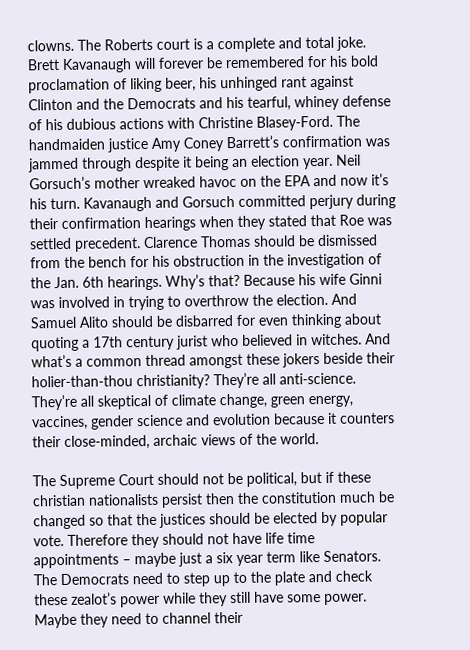clowns. The Roberts court is a complete and total joke. Brett Kavanaugh will forever be remembered for his bold proclamation of liking beer, his unhinged rant against Clinton and the Democrats and his tearful, whiney defense of his dubious actions with Christine Blasey-Ford. The handmaiden justice Amy Coney Barrett’s confirmation was jammed through despite it being an election year. Neil Gorsuch’s mother wreaked havoc on the EPA and now it’s his turn. Kavanaugh and Gorsuch committed perjury during their confirmation hearings when they stated that Roe was settled precedent. Clarence Thomas should be dismissed from the bench for his obstruction in the investigation of the Jan. 6th hearings. Why’s that? Because his wife Ginni was involved in trying to overthrow the election. And Samuel Alito should be disbarred for even thinking about quoting a 17th century jurist who believed in witches. And what’s a common thread amongst these jokers beside their holier-than-thou christianity? They’re all anti-science. They’re all skeptical of climate change, green energy, vaccines, gender science and evolution because it counters their close-minded, archaic views of the world.

The Supreme Court should not be political, but if these christian nationalists persist then the constitution much be changed so that the justices should be elected by popular vote. Therefore they should not have life time appointments – maybe just a six year term like Senators. The Democrats need to step up to the plate and check these zealot’s power while they still have some power. Maybe they need to channel their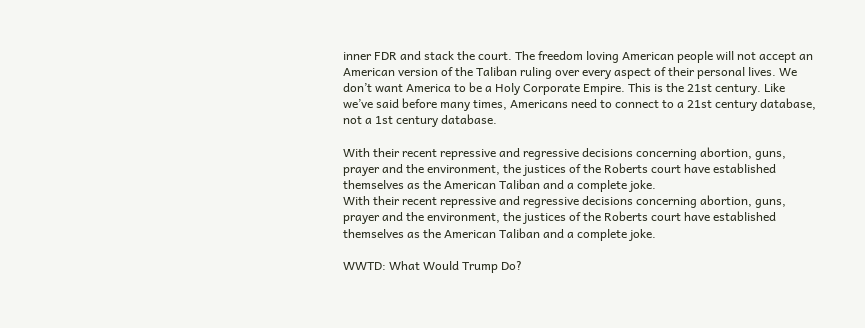inner FDR and stack the court. The freedom loving American people will not accept an American version of the Taliban ruling over every aspect of their personal lives. We don’t want America to be a Holy Corporate Empire. This is the 21st century. Like we’ve said before many times, Americans need to connect to a 21st century database, not a 1st century database.

With their recent repressive and regressive decisions concerning abortion, guns, prayer and the environment, the justices of the Roberts court have established themselves as the American Taliban and a complete joke.
With their recent repressive and regressive decisions concerning abortion, guns, prayer and the environment, the justices of the Roberts court have established themselves as the American Taliban and a complete joke.

WWTD: What Would Trump Do?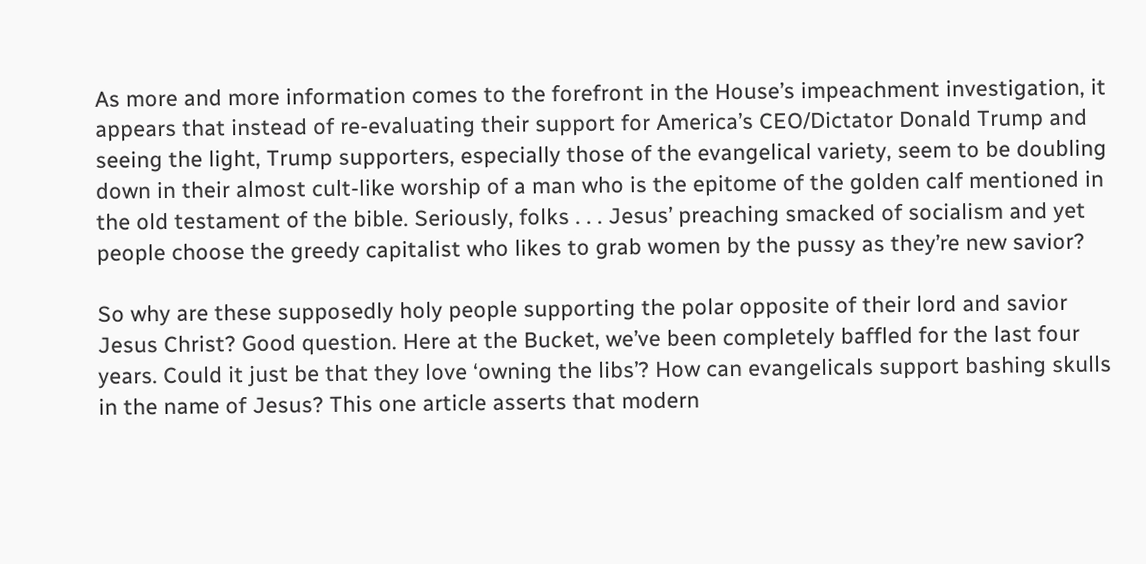As more and more information comes to the forefront in the House’s impeachment investigation, it appears that instead of re-evaluating their support for America’s CEO/Dictator Donald Trump and seeing the light, Trump supporters, especially those of the evangelical variety, seem to be doubling down in their almost cult-like worship of a man who is the epitome of the golden calf mentioned in the old testament of the bible. Seriously, folks . . . Jesus’ preaching smacked of socialism and yet people choose the greedy capitalist who likes to grab women by the pussy as they’re new savior?

So why are these supposedly holy people supporting the polar opposite of their lord and savior Jesus Christ? Good question. Here at the Bucket, we’ve been completely baffled for the last four years. Could it just be that they love ‘owning the libs’? How can evangelicals support bashing skulls in the name of Jesus? This one article asserts that modern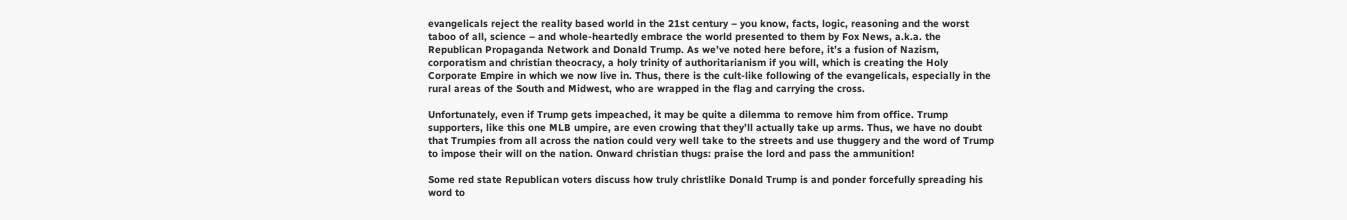evangelicals reject the reality based world in the 21st century – you know, facts, logic, reasoning and the worst taboo of all, science – and whole-heartedly embrace the world presented to them by Fox News, a.k.a. the Republican Propaganda Network and Donald Trump. As we’ve noted here before, it’s a fusion of Nazism, corporatism and christian theocracy, a holy trinity of authoritarianism if you will, which is creating the Holy Corporate Empire in which we now live in. Thus, there is the cult-like following of the evangelicals, especially in the rural areas of the South and Midwest, who are wrapped in the flag and carrying the cross.

Unfortunately, even if Trump gets impeached, it may be quite a dilemma to remove him from office. Trump supporters, like this one MLB umpire, are even crowing that they’ll actually take up arms. Thus, we have no doubt that Trumpies from all across the nation could very well take to the streets and use thuggery and the word of Trump to impose their will on the nation. Onward christian thugs: praise the lord and pass the ammunition!

Some red state Republican voters discuss how truly christlike Donald Trump is and ponder forcefully spreading his word to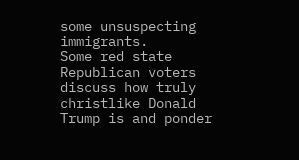some unsuspecting immigrants.
Some red state Republican voters discuss how truly christlike Donald Trump is and ponder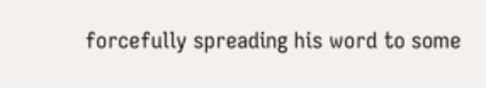forcefully spreading his word to some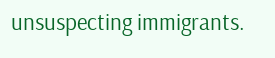unsuspecting immigrants.